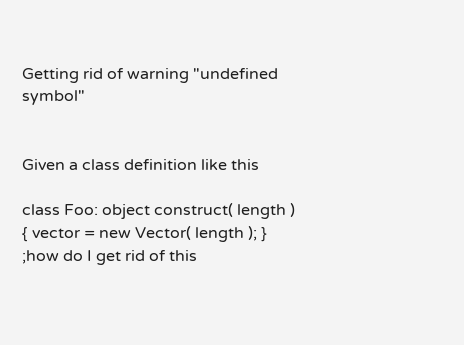Getting rid of warning "undefined symbol"


Given a class definition like this

class Foo: object construct( length ) { vector = new Vector( length ); } ;how do I get rid of this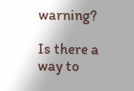warning?

Is there a way to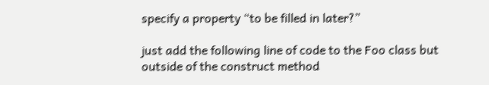specify a property “to be filled in later?”

just add the following line of code to the Foo class but outside of the construct method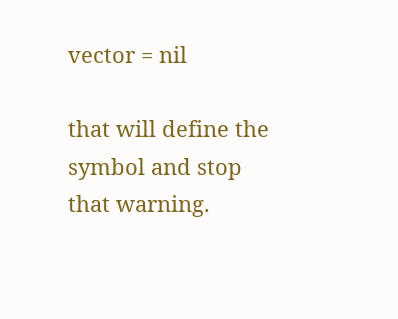vector = nil

that will define the symbol and stop that warning.